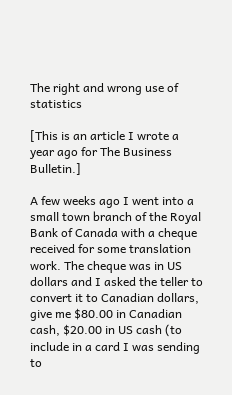The right and wrong use of statistics

[This is an article I wrote a year ago for The Business Bulletin.]

A few weeks ago I went into a small town branch of the Royal Bank of Canada with a cheque received for some translation work. The cheque was in US dollars and I asked the teller to convert it to Canadian dollars, give me $80.00 in Canadian cash, $20.00 in US cash (to include in a card I was sending to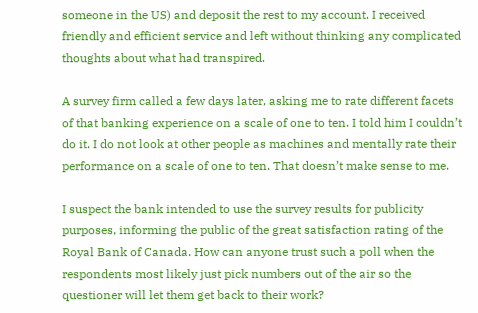someone in the US) and deposit the rest to my account. I received friendly and efficient service and left without thinking any complicated thoughts about what had transpired.

A survey firm called a few days later, asking me to rate different facets of that banking experience on a scale of one to ten. I told him I couldn’t do it. I do not look at other people as machines and mentally rate their performance on a scale of one to ten. That doesn’t make sense to me.

I suspect the bank intended to use the survey results for publicity purposes, informing the public of the great satisfaction rating of the Royal Bank of Canada. How can anyone trust such a poll when the respondents most likely just pick numbers out of the air so the questioner will let them get back to their work?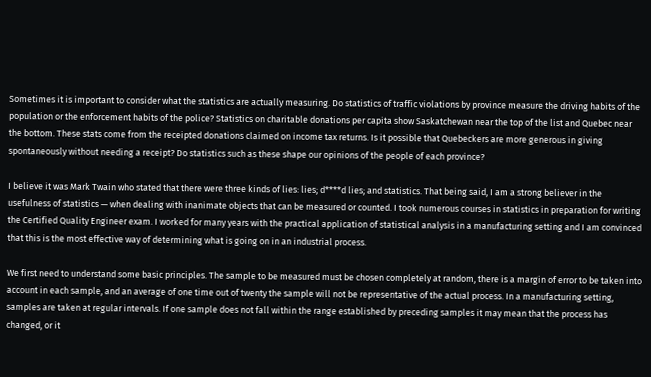Sometimes it is important to consider what the statistics are actually measuring. Do statistics of traffic violations by province measure the driving habits of the population or the enforcement habits of the police? Statistics on charitable donations per capita show Saskatchewan near the top of the list and Quebec near the bottom. These stats come from the receipted donations claimed on income tax returns. Is it possible that Quebeckers are more generous in giving spontaneously without needing a receipt? Do statistics such as these shape our opinions of the people of each province?

I believe it was Mark Twain who stated that there were three kinds of lies: lies; d****d lies; and statistics. That being said, I am a strong believer in the usefulness of statistics — when dealing with inanimate objects that can be measured or counted. I took numerous courses in statistics in preparation for writing the Certified Quality Engineer exam. I worked for many years with the practical application of statistical analysis in a manufacturing setting and I am convinced that this is the most effective way of determining what is going on in an industrial process.

We first need to understand some basic principles. The sample to be measured must be chosen completely at random, there is a margin of error to be taken into account in each sample, and an average of one time out of twenty the sample will not be representative of the actual process. In a manufacturing setting, samples are taken at regular intervals. If one sample does not fall within the range established by preceding samples it may mean that the process has changed, or it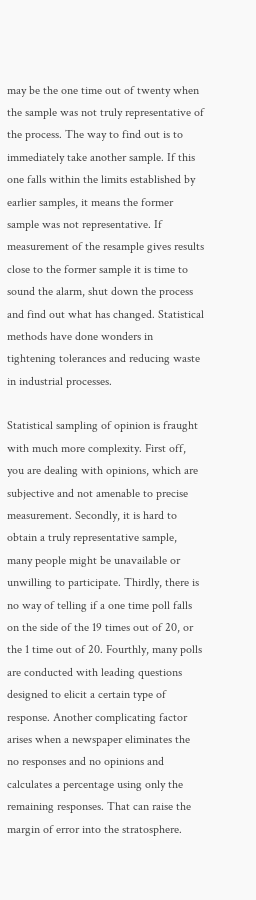may be the one time out of twenty when the sample was not truly representative of the process. The way to find out is to immediately take another sample. If this one falls within the limits established by earlier samples, it means the former sample was not representative. If measurement of the resample gives results close to the former sample it is time to sound the alarm, shut down the process and find out what has changed. Statistical methods have done wonders in tightening tolerances and reducing waste in industrial processes.

Statistical sampling of opinion is fraught with much more complexity. First off, you are dealing with opinions, which are subjective and not amenable to precise measurement. Secondly, it is hard to obtain a truly representative sample, many people might be unavailable or unwilling to participate. Thirdly, there is no way of telling if a one time poll falls on the side of the 19 times out of 20, or the 1 time out of 20. Fourthly, many polls are conducted with leading questions designed to elicit a certain type of response. Another complicating factor arises when a newspaper eliminates the no responses and no opinions and calculates a percentage using only the remaining responses. That can raise the margin of error into the stratosphere.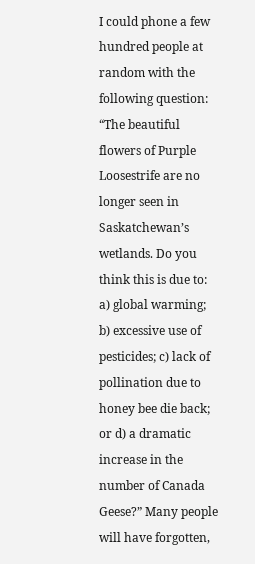I could phone a few hundred people at random with the following question: “The beautiful flowers of Purple Loosestrife are no longer seen in Saskatchewan’s wetlands. Do you think this is due to: a) global warming; b) excessive use of pesticides; c) lack of pollination due to honey bee die back; or d) a dramatic increase in the number of Canada Geese?” Many people will have forgotten,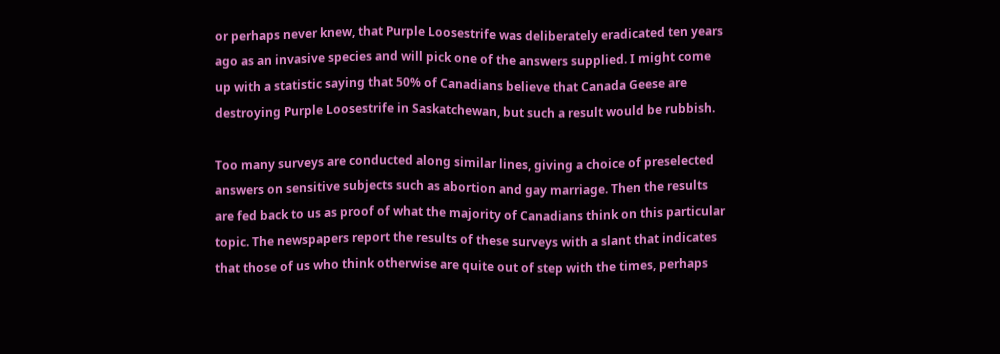or perhaps never knew, that Purple Loosestrife was deliberately eradicated ten years ago as an invasive species and will pick one of the answers supplied. I might come up with a statistic saying that 50% of Canadians believe that Canada Geese are destroying Purple Loosestrife in Saskatchewan, but such a result would be rubbish.

Too many surveys are conducted along similar lines, giving a choice of preselected answers on sensitive subjects such as abortion and gay marriage. Then the results are fed back to us as proof of what the majority of Canadians think on this particular topic. The newspapers report the results of these surveys with a slant that indicates that those of us who think otherwise are quite out of step with the times, perhaps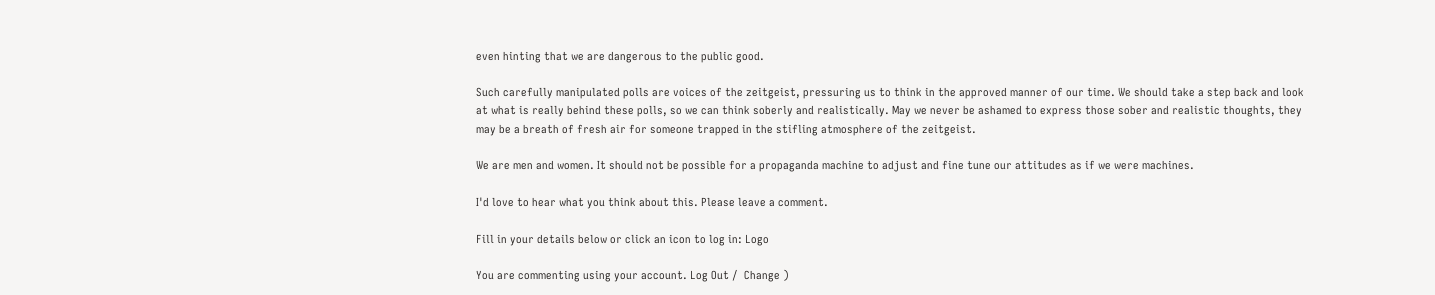even hinting that we are dangerous to the public good.

Such carefully manipulated polls are voices of the zeitgeist, pressuring us to think in the approved manner of our time. We should take a step back and look at what is really behind these polls, so we can think soberly and realistically. May we never be ashamed to express those sober and realistic thoughts, they may be a breath of fresh air for someone trapped in the stifling atmosphere of the zeitgeist.

We are men and women. It should not be possible for a propaganda machine to adjust and fine tune our attitudes as if we were machines.

I'd love to hear what you think about this. Please leave a comment.

Fill in your details below or click an icon to log in: Logo

You are commenting using your account. Log Out /  Change )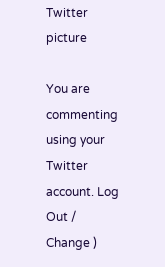Twitter picture

You are commenting using your Twitter account. Log Out /  Change )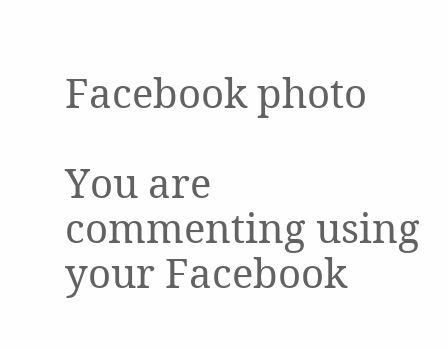Facebook photo

You are commenting using your Facebook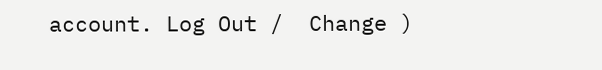account. Log Out /  Change )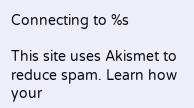Connecting to %s

This site uses Akismet to reduce spam. Learn how your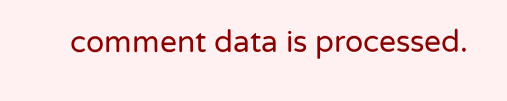comment data is processed.